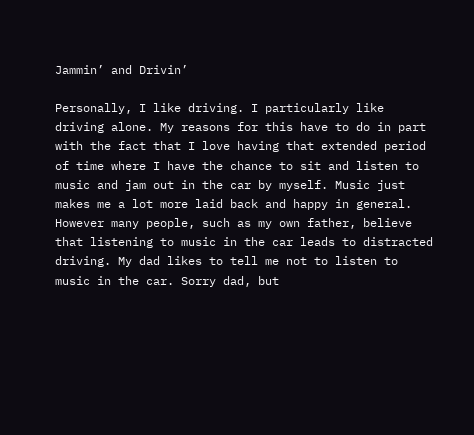Jammin’ and Drivin’

Personally, I like driving. I particularly like driving alone. My reasons for this have to do in part with the fact that I love having that extended period of time where I have the chance to sit and listen to music and jam out in the car by myself. Music just makes me a lot more laid back and happy in general. However many people, such as my own father, believe that listening to music in the car leads to distracted driving. My dad likes to tell me not to listen to music in the car. Sorry dad, but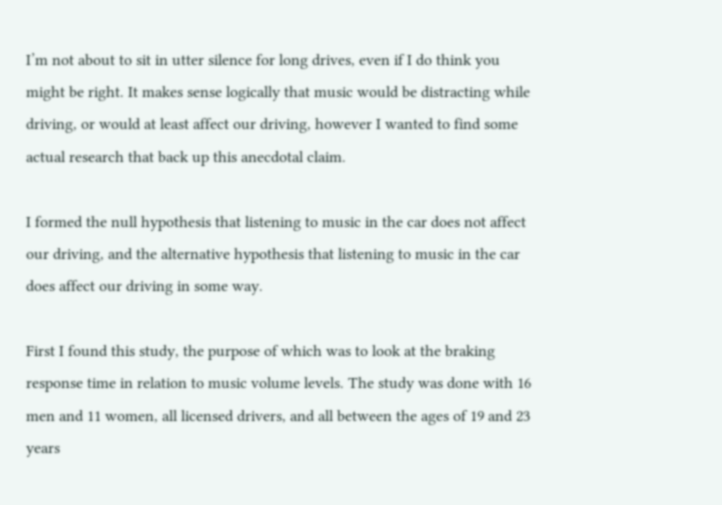I’m not about to sit in utter silence for long drives, even if I do think you might be right. It makes sense logically that music would be distracting while driving, or would at least affect our driving, however I wanted to find some actual research that back up this anecdotal claim.

I formed the null hypothesis that listening to music in the car does not affect our driving, and the alternative hypothesis that listening to music in the car does affect our driving in some way.

First I found this study, the purpose of which was to look at the braking response time in relation to music volume levels. The study was done with 16 men and 11 women, all licensed drivers, and all between the ages of 19 and 23 years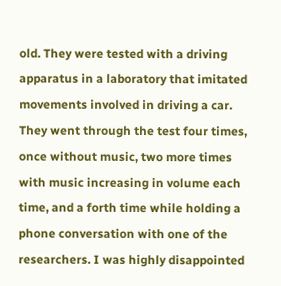old. They were tested with a driving apparatus in a laboratory that imitated movements involved in driving a car. They went through the test four times, once without music, two more times with music increasing in volume each time, and a forth time while holding a phone conversation with one of the researchers. I was highly disappointed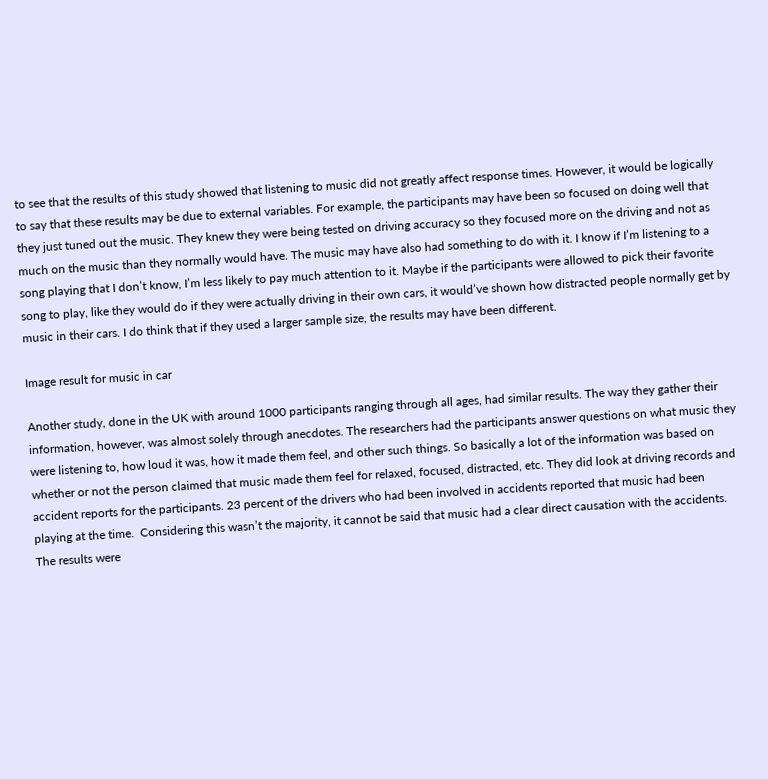to see that the results of this study showed that listening to music did not greatly affect response times. However, it would be logically to say that these results may be due to external variables. For example, the participants may have been so focused on doing well that they just tuned out the music. They knew they were being tested on driving accuracy so they focused more on the driving and not as much on the music than they normally would have. The music may have also had something to do with it. I know if I’m listening to a song playing that I don’t know, I’m less likely to pay much attention to it. Maybe if the participants were allowed to pick their favorite song to play, like they would do if they were actually driving in their own cars, it would’ve shown how distracted people normally get by music in their cars. I do think that if they used a larger sample size, the results may have been different.

Image result for music in car

Another study, done in the UK with around 1000 participants ranging through all ages, had similar results. The way they gather their information, however, was almost solely through anecdotes. The researchers had the participants answer questions on what music they were listening to, how loud it was, how it made them feel, and other such things. So basically a lot of the information was based on whether or not the person claimed that music made them feel for relaxed, focused, distracted, etc. They did look at driving records and accident reports for the participants. 23 percent of the drivers who had been involved in accidents reported that music had been playing at the time.  Considering this wasn’t the majority, it cannot be said that music had a clear direct causation with the accidents. The results were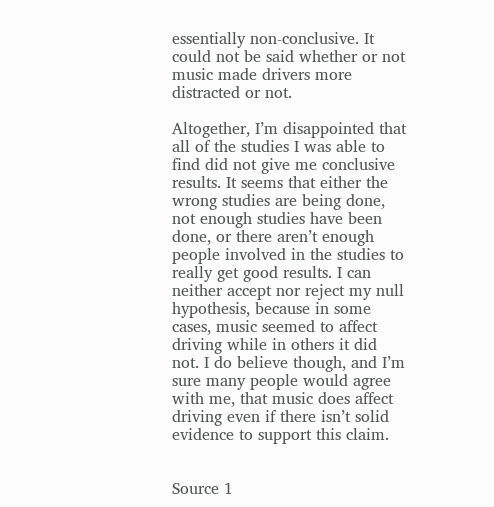essentially non-conclusive. It could not be said whether or not music made drivers more distracted or not.

Altogether, I’m disappointed that all of the studies I was able to find did not give me conclusive results. It seems that either the wrong studies are being done, not enough studies have been done, or there aren’t enough people involved in the studies to really get good results. I can neither accept nor reject my null hypothesis, because in some cases, music seemed to affect driving while in others it did not. I do believe though, and I’m sure many people would agree with me, that music does affect driving even if there isn’t solid evidence to support this claim.


Source 1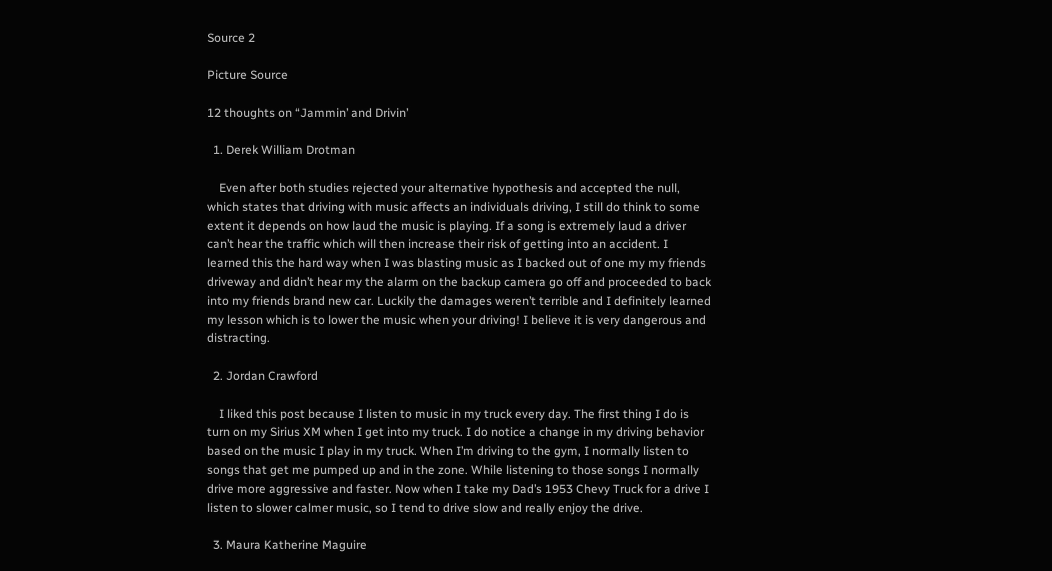Source 2

Picture Source

12 thoughts on “Jammin’ and Drivin’

  1. Derek William Drotman

    Even after both studies rejected your alternative hypothesis and accepted the null, which states that driving with music affects an individuals driving, I still do think to some extent it depends on how laud the music is playing. If a song is extremely laud a driver can’t hear the traffic which will then increase their risk of getting into an accident. I learned this the hard way when I was blasting music as I backed out of one my my friends driveway and didn’t hear my the alarm on the backup camera go off and proceeded to back into my friends brand new car. Luckily the damages weren’t terrible and I definitely learned my lesson which is to lower the music when your driving! I believe it is very dangerous and distracting.

  2. Jordan Crawford

    I liked this post because I listen to music in my truck every day. The first thing I do is turn on my Sirius XM when I get into my truck. I do notice a change in my driving behavior based on the music I play in my truck. When I’m driving to the gym, I normally listen to songs that get me pumped up and in the zone. While listening to those songs I normally drive more aggressive and faster. Now when I take my Dad’s 1953 Chevy Truck for a drive I listen to slower calmer music, so I tend to drive slow and really enjoy the drive.

  3. Maura Katherine Maguire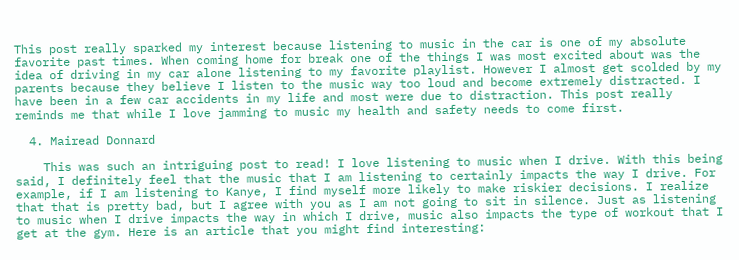This post really sparked my interest because listening to music in the car is one of my absolute favorite past times. When coming home for break one of the things I was most excited about was the idea of driving in my car alone listening to my favorite playlist. However I almost get scolded by my parents because they believe I listen to the music way too loud and become extremely distracted. I have been in a few car accidents in my life and most were due to distraction. This post really reminds me that while I love jamming to music my health and safety needs to come first.

  4. Mairead Donnard

    This was such an intriguing post to read! I love listening to music when I drive. With this being said, I definitely feel that the music that I am listening to certainly impacts the way I drive. For example, if I am listening to Kanye, I find myself more likely to make riskier decisions. I realize that that is pretty bad, but I agree with you as I am not going to sit in silence. Just as listening to music when I drive impacts the way in which I drive, music also impacts the type of workout that I get at the gym. Here is an article that you might find interesting: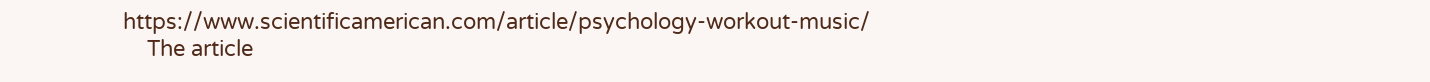https://www.scientificamerican.com/article/psychology-workout-music/
    The article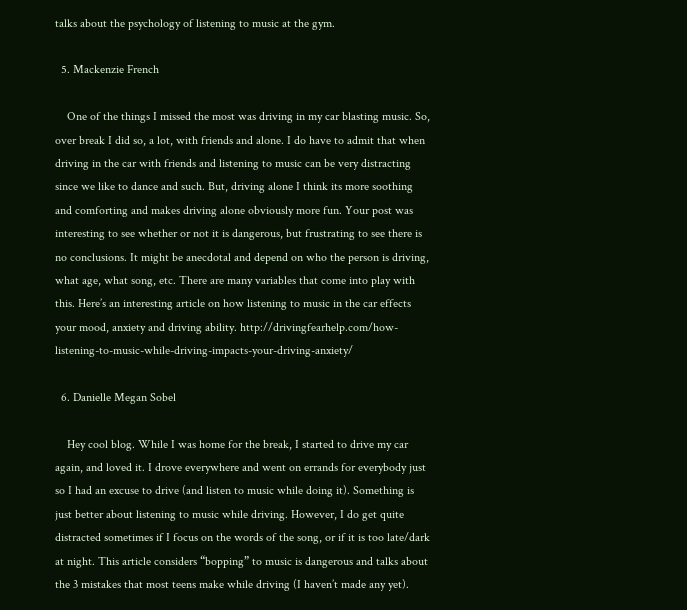talks about the psychology of listening to music at the gym.

  5. Mackenzie French

    One of the things I missed the most was driving in my car blasting music. So, over break I did so, a lot, with friends and alone. I do have to admit that when driving in the car with friends and listening to music can be very distracting since we like to dance and such. But, driving alone I think its more soothing and comforting and makes driving alone obviously more fun. Your post was interesting to see whether or not it is dangerous, but frustrating to see there is no conclusions. It might be anecdotal and depend on who the person is driving, what age, what song, etc. There are many variables that come into play with this. Here’s an interesting article on how listening to music in the car effects your mood, anxiety and driving ability. http://drivingfearhelp.com/how-listening-to-music-while-driving-impacts-your-driving-anxiety/

  6. Danielle Megan Sobel

    Hey cool blog. While I was home for the break, I started to drive my car again, and loved it. I drove everywhere and went on errands for everybody just so I had an excuse to drive (and listen to music while doing it). Something is just better about listening to music while driving. However, I do get quite distracted sometimes if I focus on the words of the song, or if it is too late/dark at night. This article considers “bopping” to music is dangerous and talks about the 3 mistakes that most teens make while driving (I haven’t made any yet).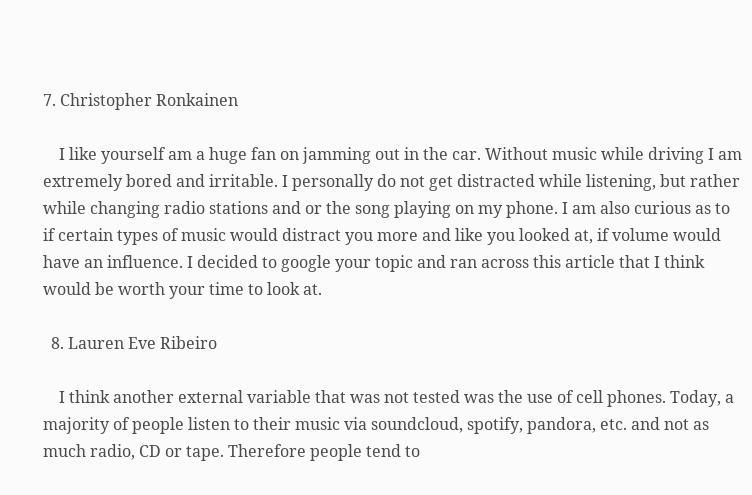7. Christopher Ronkainen

    I like yourself am a huge fan on jamming out in the car. Without music while driving I am extremely bored and irritable. I personally do not get distracted while listening, but rather while changing radio stations and or the song playing on my phone. I am also curious as to if certain types of music would distract you more and like you looked at, if volume would have an influence. I decided to google your topic and ran across this article that I think would be worth your time to look at.

  8. Lauren Eve Ribeiro

    I think another external variable that was not tested was the use of cell phones. Today, a majority of people listen to their music via soundcloud, spotify, pandora, etc. and not as much radio, CD or tape. Therefore people tend to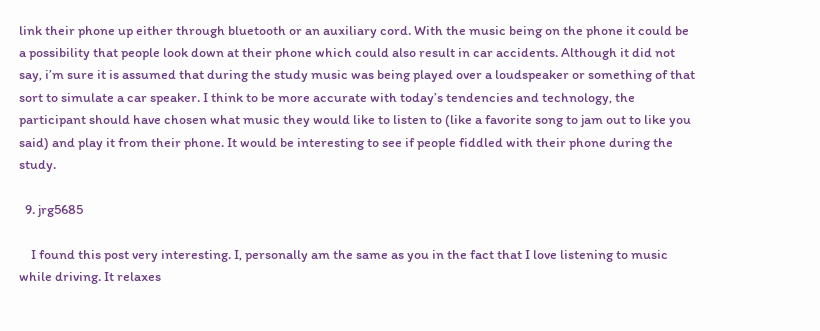link their phone up either through bluetooth or an auxiliary cord. With the music being on the phone it could be a possibility that people look down at their phone which could also result in car accidents. Although it did not say, i’m sure it is assumed that during the study music was being played over a loudspeaker or something of that sort to simulate a car speaker. I think to be more accurate with today’s tendencies and technology, the participant should have chosen what music they would like to listen to (like a favorite song to jam out to like you said) and play it from their phone. It would be interesting to see if people fiddled with their phone during the study.

  9. jrg5685

    I found this post very interesting. I, personally am the same as you in the fact that I love listening to music while driving. It relaxes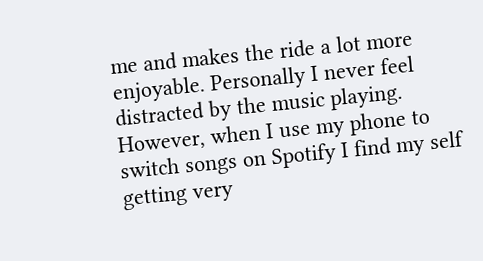me and makes the ride a lot more enjoyable. Personally I never feel distracted by the music playing. However, when I use my phone to switch songs on Spotify I find my self getting very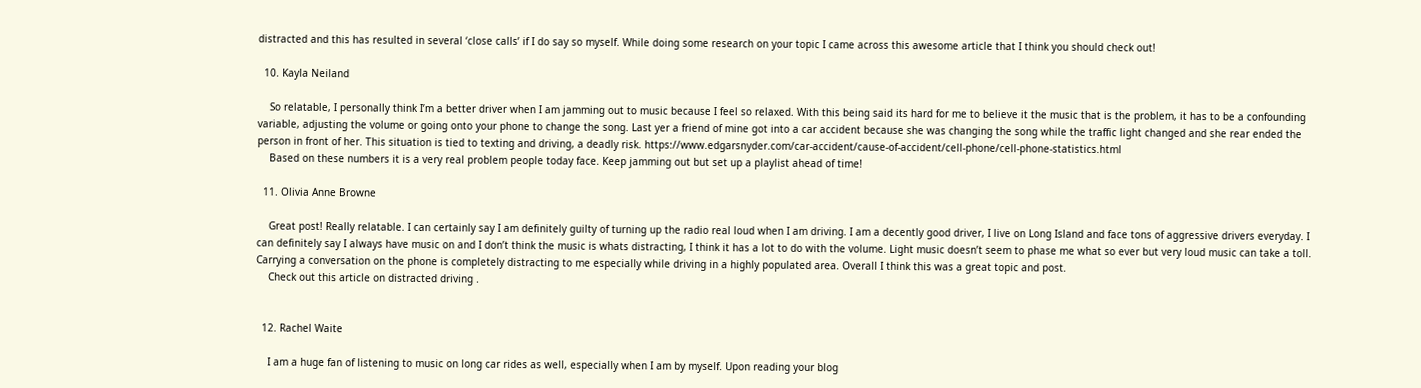distracted and this has resulted in several ‘close calls’ if I do say so myself. While doing some research on your topic I came across this awesome article that I think you should check out!

  10. Kayla Neiland

    So relatable, I personally think I’m a better driver when I am jamming out to music because I feel so relaxed. With this being said its hard for me to believe it the music that is the problem, it has to be a confounding variable, adjusting the volume or going onto your phone to change the song. Last yer a friend of mine got into a car accident because she was changing the song while the traffic light changed and she rear ended the person in front of her. This situation is tied to texting and driving, a deadly risk. https://www.edgarsnyder.com/car-accident/cause-of-accident/cell-phone/cell-phone-statistics.html
    Based on these numbers it is a very real problem people today face. Keep jamming out but set up a playlist ahead of time!

  11. Olivia Anne Browne

    Great post! Really relatable. I can certainly say I am definitely guilty of turning up the radio real loud when I am driving. I am a decently good driver, I live on Long Island and face tons of aggressive drivers everyday. I can definitely say I always have music on and I don’t think the music is whats distracting, I think it has a lot to do with the volume. Light music doesn’t seem to phase me what so ever but very loud music can take a toll. Carrying a conversation on the phone is completely distracting to me especially while driving in a highly populated area. Overall I think this was a great topic and post.
    Check out this article on distracted driving .


  12. Rachel Waite

    I am a huge fan of listening to music on long car rides as well, especially when I am by myself. Upon reading your blog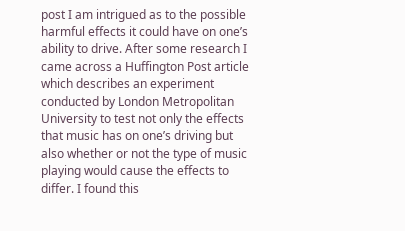post I am intrigued as to the possible harmful effects it could have on one’s ability to drive. After some research I came across a Huffington Post article which describes an experiment conducted by London Metropolitan University to test not only the effects that music has on one’s driving but also whether or not the type of music playing would cause the effects to differ. I found this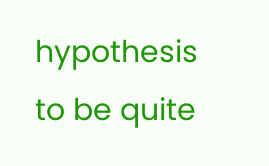hypothesis to be quite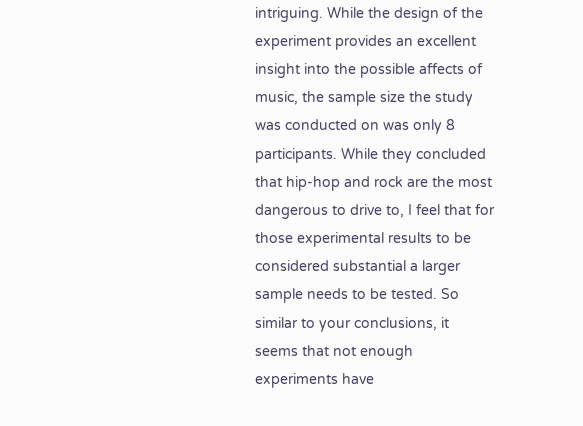intriguing. While the design of the experiment provides an excellent insight into the possible affects of music, the sample size the study was conducted on was only 8 participants. While they concluded that hip-hop and rock are the most dangerous to drive to, I feel that for those experimental results to be considered substantial a larger sample needs to be tested. So similar to your conclusions, it seems that not enough experiments have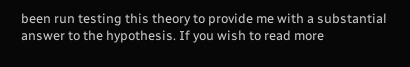been run testing this theory to provide me with a substantial answer to the hypothesis. If you wish to read more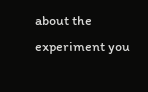about the experiment you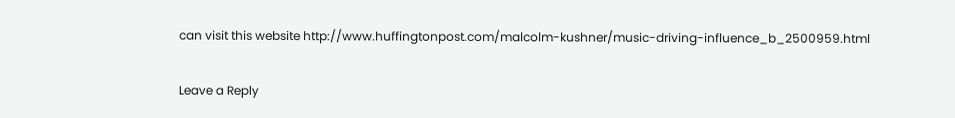can visit this website http://www.huffingtonpost.com/malcolm-kushner/music-driving-influence_b_2500959.html

Leave a Reply